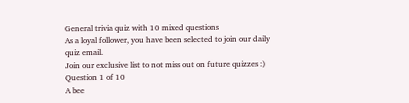General trivia quiz with 10 mixed questions
As a loyal follower, you have been selected to join our daily quiz email.
Join our exclusive list to not miss out on future quizzes :)
Question 1 of 10
A bee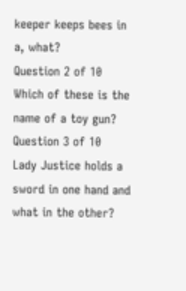keeper keeps bees in a, what?
Question 2 of 10
Which of these is the name of a toy gun?
Question 3 of 10
Lady Justice holds a sword in one hand and what in the other?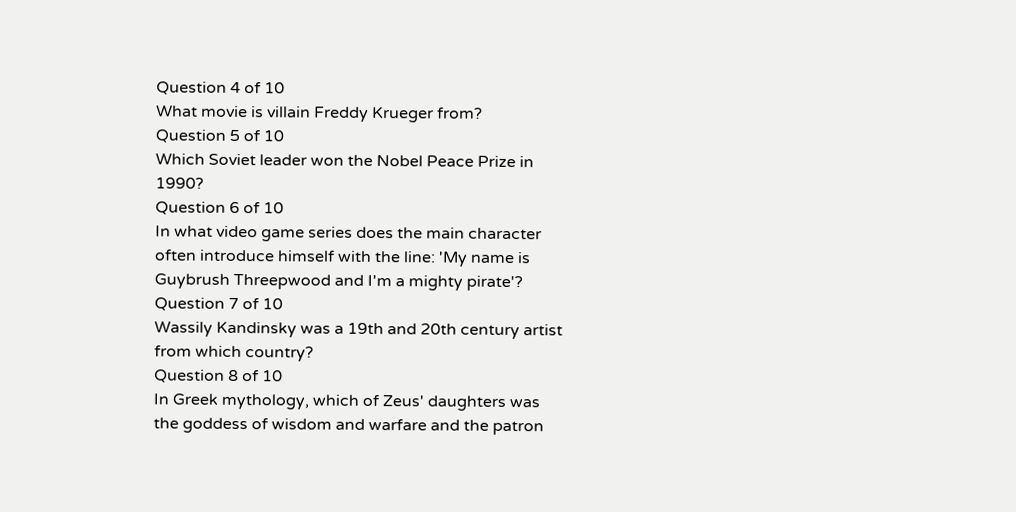Question 4 of 10
What movie is villain Freddy Krueger from?
Question 5 of 10
Which Soviet leader won the Nobel Peace Prize in 1990?
Question 6 of 10
In what video game series does the main character often introduce himself with the line: 'My name is Guybrush Threepwood and I'm a mighty pirate'?
Question 7 of 10
Wassily Kandinsky was a 19th and 20th century artist from which country?
Question 8 of 10
In Greek mythology, which of Zeus' daughters was the goddess of wisdom and warfare and the patron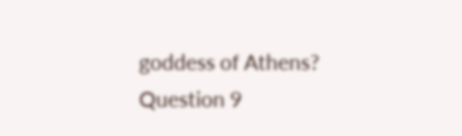goddess of Athens?
Question 9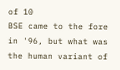of 10
BSE came to the fore in '96, but what was the human variant of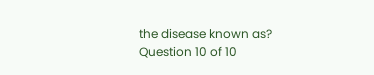the disease known as?
Question 10 of 10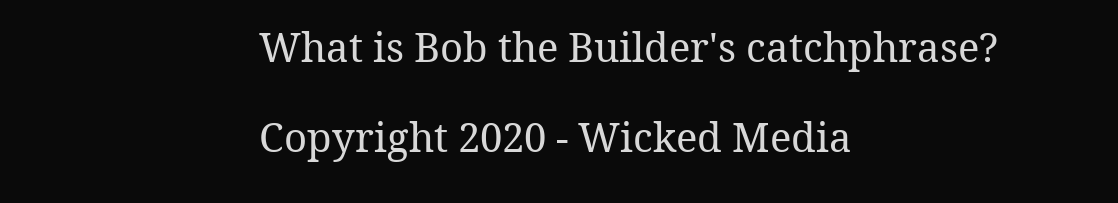What is Bob the Builder's catchphrase?

Copyright 2020 - Wicked Media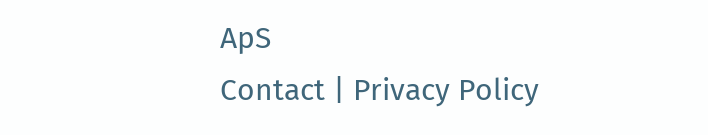ApS
Contact | Privacy Policy